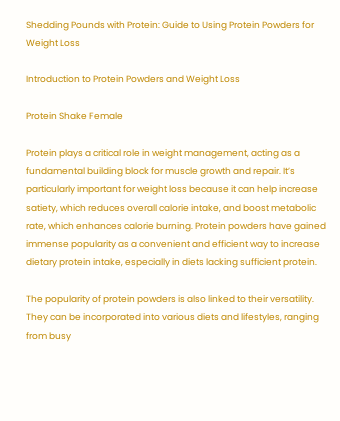Shedding Pounds with Protein: Guide to Using Protein Powders for Weight Loss

Introduction to Protein Powders and Weight Loss

Protein Shake Female

Protein plays a critical role in weight management, acting as a fundamental building block for muscle growth and repair. It’s particularly important for weight loss because it can help increase satiety, which reduces overall calorie intake, and boost metabolic rate, which enhances calorie burning. Protein powders have gained immense popularity as a convenient and efficient way to increase dietary protein intake, especially in diets lacking sufficient protein.

The popularity of protein powders is also linked to their versatility. They can be incorporated into various diets and lifestyles, ranging from busy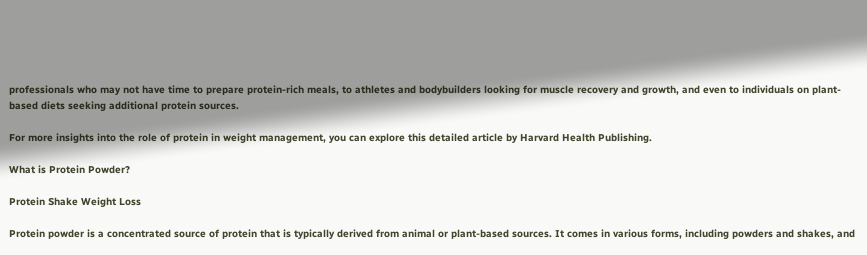professionals who may not have time to prepare protein-rich meals, to athletes and bodybuilders looking for muscle recovery and growth, and even to individuals on plant-based diets seeking additional protein sources.

For more insights into the role of protein in weight management, you can explore this detailed article by Harvard Health Publishing.

What is Protein Powder?

Protein Shake Weight Loss

Protein powder is a concentrated source of protein that is typically derived from animal or plant-based sources. It comes in various forms, including powders and shakes, and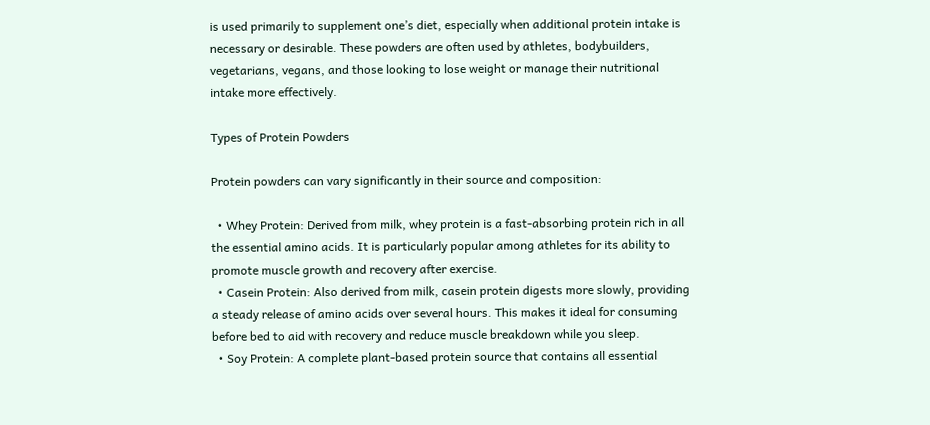is used primarily to supplement one’s diet, especially when additional protein intake is necessary or desirable. These powders are often used by athletes, bodybuilders, vegetarians, vegans, and those looking to lose weight or manage their nutritional intake more effectively.

Types of Protein Powders

Protein powders can vary significantly in their source and composition:

  • Whey Protein: Derived from milk, whey protein is a fast-absorbing protein rich in all the essential amino acids. It is particularly popular among athletes for its ability to promote muscle growth and recovery after exercise.
  • Casein Protein: Also derived from milk, casein protein digests more slowly, providing a steady release of amino acids over several hours. This makes it ideal for consuming before bed to aid with recovery and reduce muscle breakdown while you sleep.
  • Soy Protein: A complete plant-based protein source that contains all essential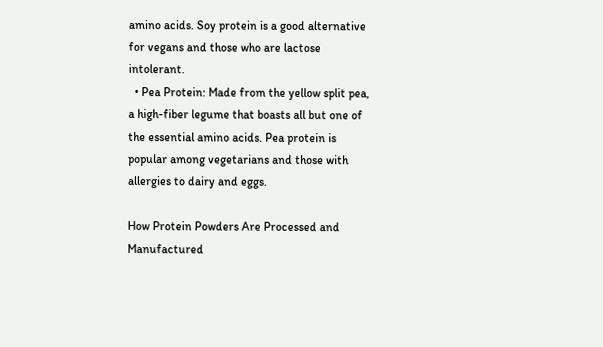amino acids. Soy protein is a good alternative for vegans and those who are lactose intolerant.
  • Pea Protein: Made from the yellow split pea, a high-fiber legume that boasts all but one of the essential amino acids. Pea protein is popular among vegetarians and those with allergies to dairy and eggs.

How Protein Powders Are Processed and Manufactured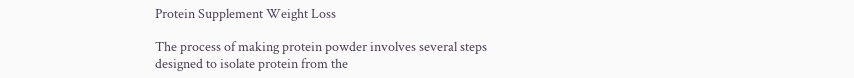Protein Supplement Weight Loss

The process of making protein powder involves several steps designed to isolate protein from the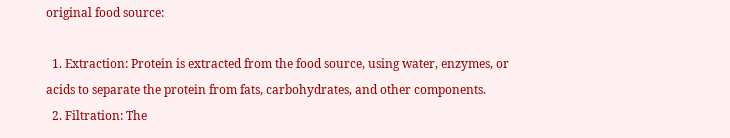original food source:

  1. Extraction: Protein is extracted from the food source, using water, enzymes, or acids to separate the protein from fats, carbohydrates, and other components.
  2. Filtration: The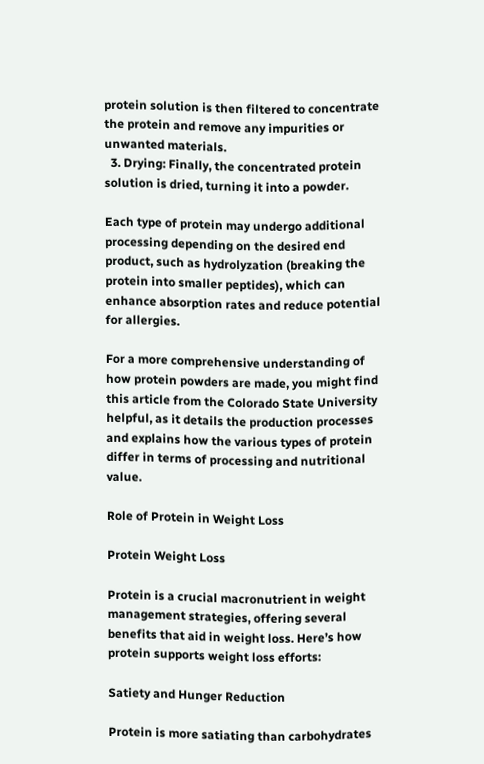protein solution is then filtered to concentrate the protein and remove any impurities or unwanted materials.
  3. Drying: Finally, the concentrated protein solution is dried, turning it into a powder.

Each type of protein may undergo additional processing depending on the desired end product, such as hydrolyzation (breaking the protein into smaller peptides), which can enhance absorption rates and reduce potential for allergies.

For a more comprehensive understanding of how protein powders are made, you might find this article from the Colorado State University helpful, as it details the production processes and explains how the various types of protein differ in terms of processing and nutritional value.

Role of Protein in Weight Loss

Protein Weight Loss

Protein is a crucial macronutrient in weight management strategies, offering several benefits that aid in weight loss. Here’s how protein supports weight loss efforts:

Satiety and Hunger Reduction

Protein is more satiating than carbohydrates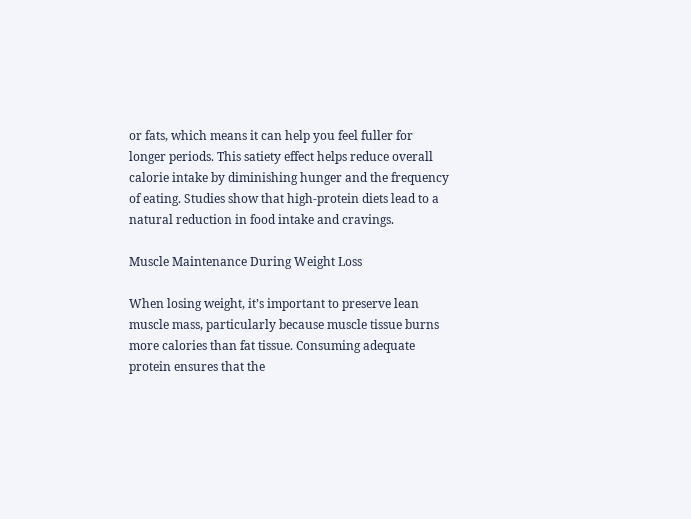or fats, which means it can help you feel fuller for longer periods. This satiety effect helps reduce overall calorie intake by diminishing hunger and the frequency of eating. Studies show that high-protein diets lead to a natural reduction in food intake and cravings.

Muscle Maintenance During Weight Loss

When losing weight, it’s important to preserve lean muscle mass, particularly because muscle tissue burns more calories than fat tissue. Consuming adequate protein ensures that the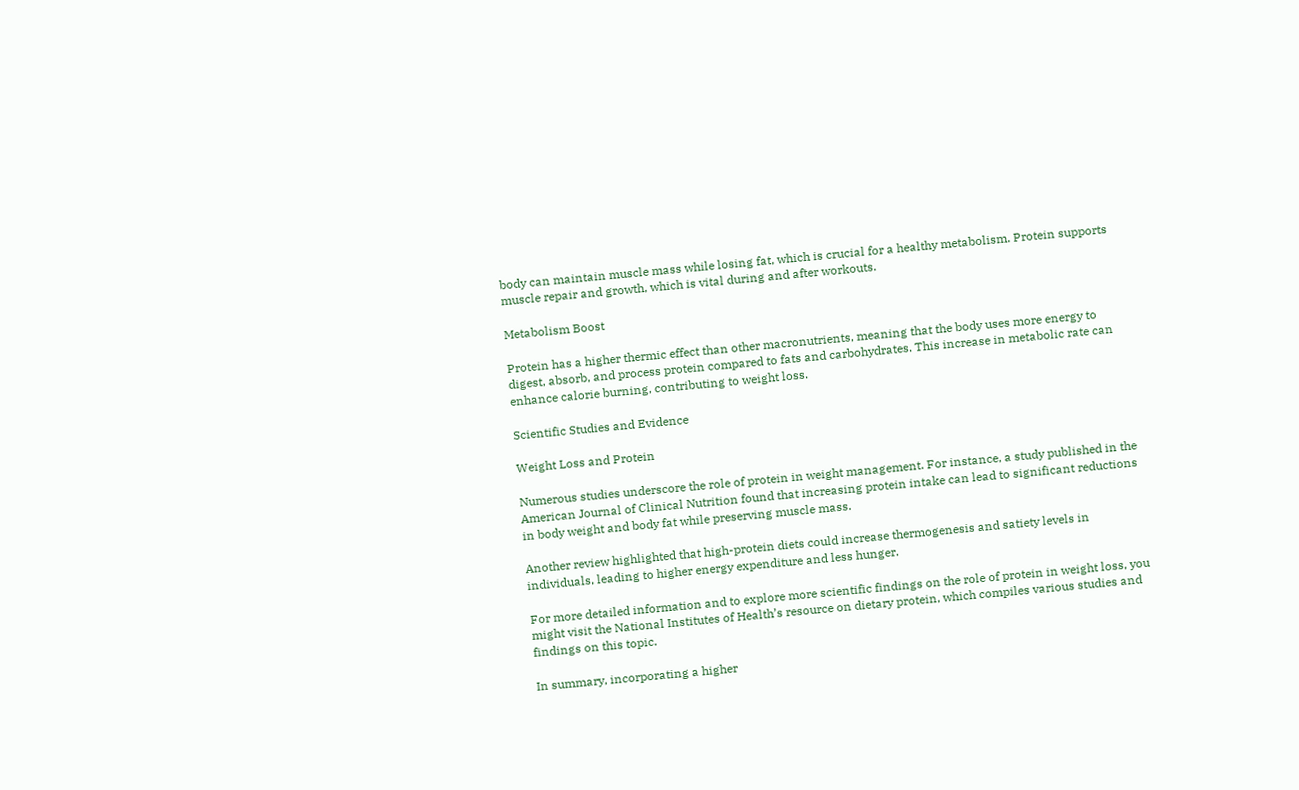body can maintain muscle mass while losing fat, which is crucial for a healthy metabolism. Protein supports muscle repair and growth, which is vital during and after workouts.

Metabolism Boost

Protein has a higher thermic effect than other macronutrients, meaning that the body uses more energy to digest, absorb, and process protein compared to fats and carbohydrates. This increase in metabolic rate can enhance calorie burning, contributing to weight loss.

Scientific Studies and Evidence

Weight Loss and Protein

Numerous studies underscore the role of protein in weight management. For instance, a study published in the American Journal of Clinical Nutrition found that increasing protein intake can lead to significant reductions in body weight and body fat while preserving muscle mass.

Another review highlighted that high-protein diets could increase thermogenesis and satiety levels in individuals, leading to higher energy expenditure and less hunger.

For more detailed information and to explore more scientific findings on the role of protein in weight loss, you might visit the National Institutes of Health’s resource on dietary protein, which compiles various studies and findings on this topic.

In summary, incorporating a higher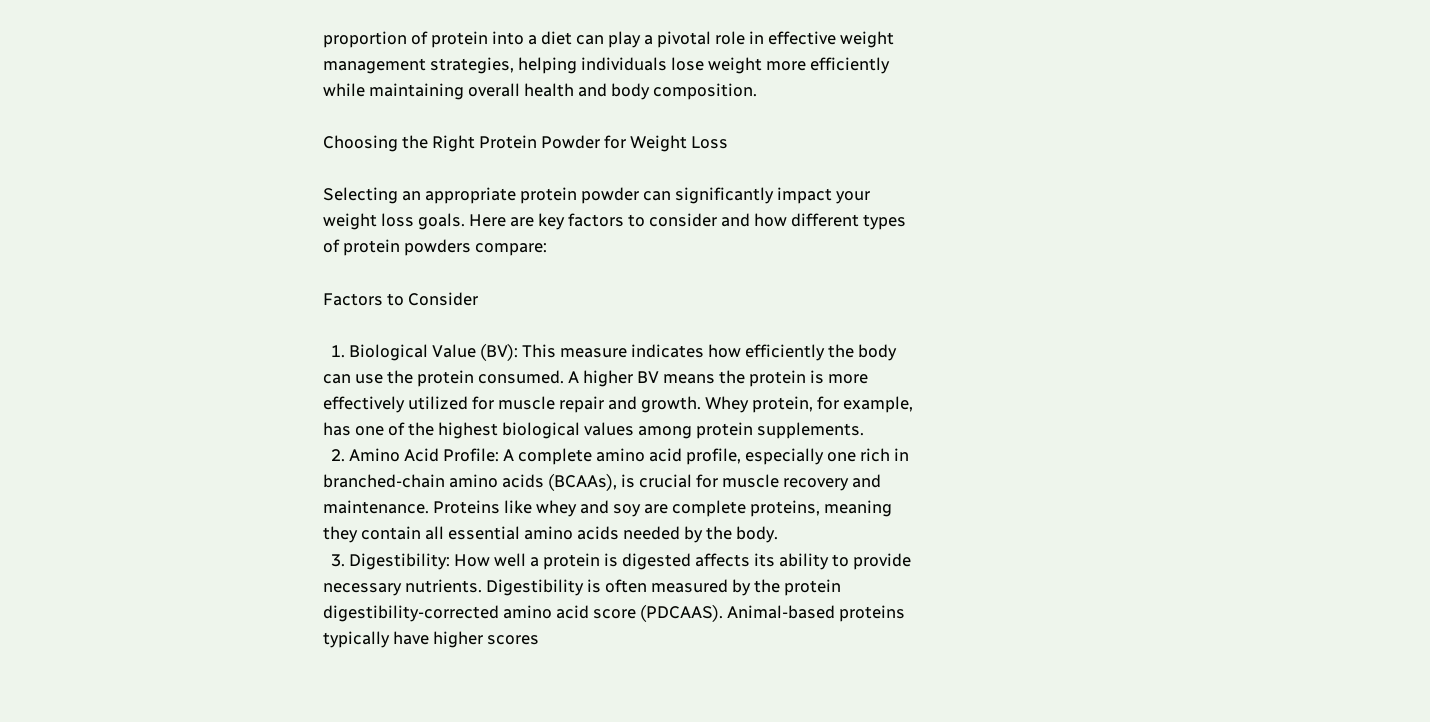proportion of protein into a diet can play a pivotal role in effective weight management strategies, helping individuals lose weight more efficiently while maintaining overall health and body composition.

Choosing the Right Protein Powder for Weight Loss

Selecting an appropriate protein powder can significantly impact your weight loss goals. Here are key factors to consider and how different types of protein powders compare:

Factors to Consider

  1. Biological Value (BV): This measure indicates how efficiently the body can use the protein consumed. A higher BV means the protein is more effectively utilized for muscle repair and growth. Whey protein, for example, has one of the highest biological values among protein supplements.
  2. Amino Acid Profile: A complete amino acid profile, especially one rich in branched-chain amino acids (BCAAs), is crucial for muscle recovery and maintenance. Proteins like whey and soy are complete proteins, meaning they contain all essential amino acids needed by the body.
  3. Digestibility: How well a protein is digested affects its ability to provide necessary nutrients. Digestibility is often measured by the protein digestibility-corrected amino acid score (PDCAAS). Animal-based proteins typically have higher scores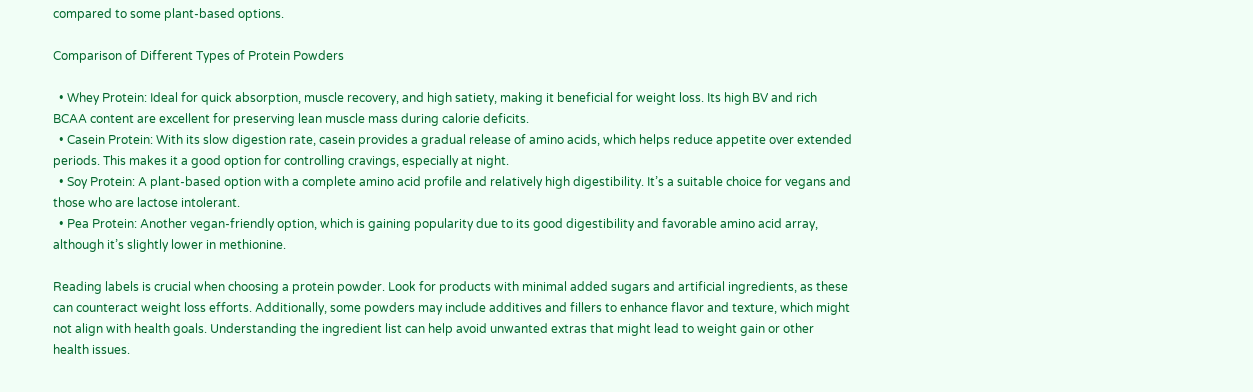compared to some plant-based options.

Comparison of Different Types of Protein Powders

  • Whey Protein: Ideal for quick absorption, muscle recovery, and high satiety, making it beneficial for weight loss. Its high BV and rich BCAA content are excellent for preserving lean muscle mass during calorie deficits.
  • Casein Protein: With its slow digestion rate, casein provides a gradual release of amino acids, which helps reduce appetite over extended periods. This makes it a good option for controlling cravings, especially at night.
  • Soy Protein: A plant-based option with a complete amino acid profile and relatively high digestibility. It’s a suitable choice for vegans and those who are lactose intolerant.
  • Pea Protein: Another vegan-friendly option, which is gaining popularity due to its good digestibility and favorable amino acid array, although it’s slightly lower in methionine.

Reading labels is crucial when choosing a protein powder. Look for products with minimal added sugars and artificial ingredients, as these can counteract weight loss efforts. Additionally, some powders may include additives and fillers to enhance flavor and texture, which might not align with health goals. Understanding the ingredient list can help avoid unwanted extras that might lead to weight gain or other health issues.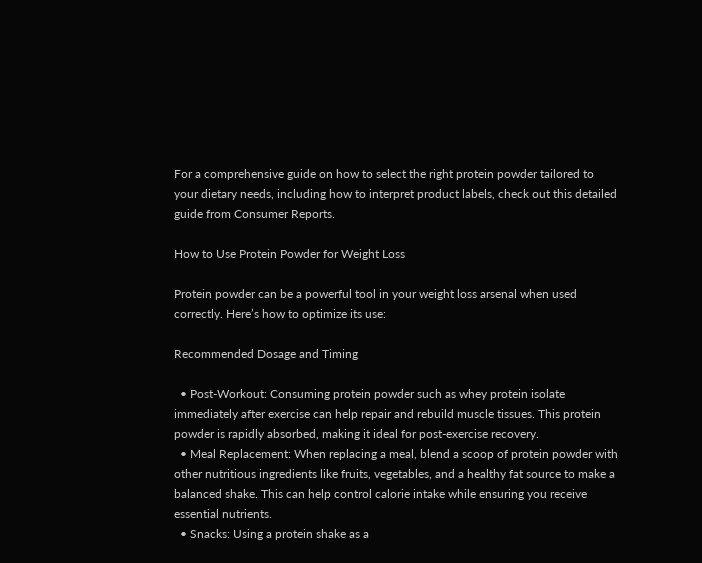For a comprehensive guide on how to select the right protein powder tailored to your dietary needs, including how to interpret product labels, check out this detailed guide from Consumer Reports.

How to Use Protein Powder for Weight Loss

Protein powder can be a powerful tool in your weight loss arsenal when used correctly. Here’s how to optimize its use:

Recommended Dosage and Timing

  • Post-Workout: Consuming protein powder such as whey protein isolate immediately after exercise can help repair and rebuild muscle tissues. This protein powder is rapidly absorbed, making it ideal for post-exercise recovery.
  • Meal Replacement: When replacing a meal, blend a scoop of protein powder with other nutritious ingredients like fruits, vegetables, and a healthy fat source to make a balanced shake. This can help control calorie intake while ensuring you receive essential nutrients.
  • Snacks: Using a protein shake as a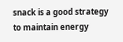snack is a good strategy to maintain energy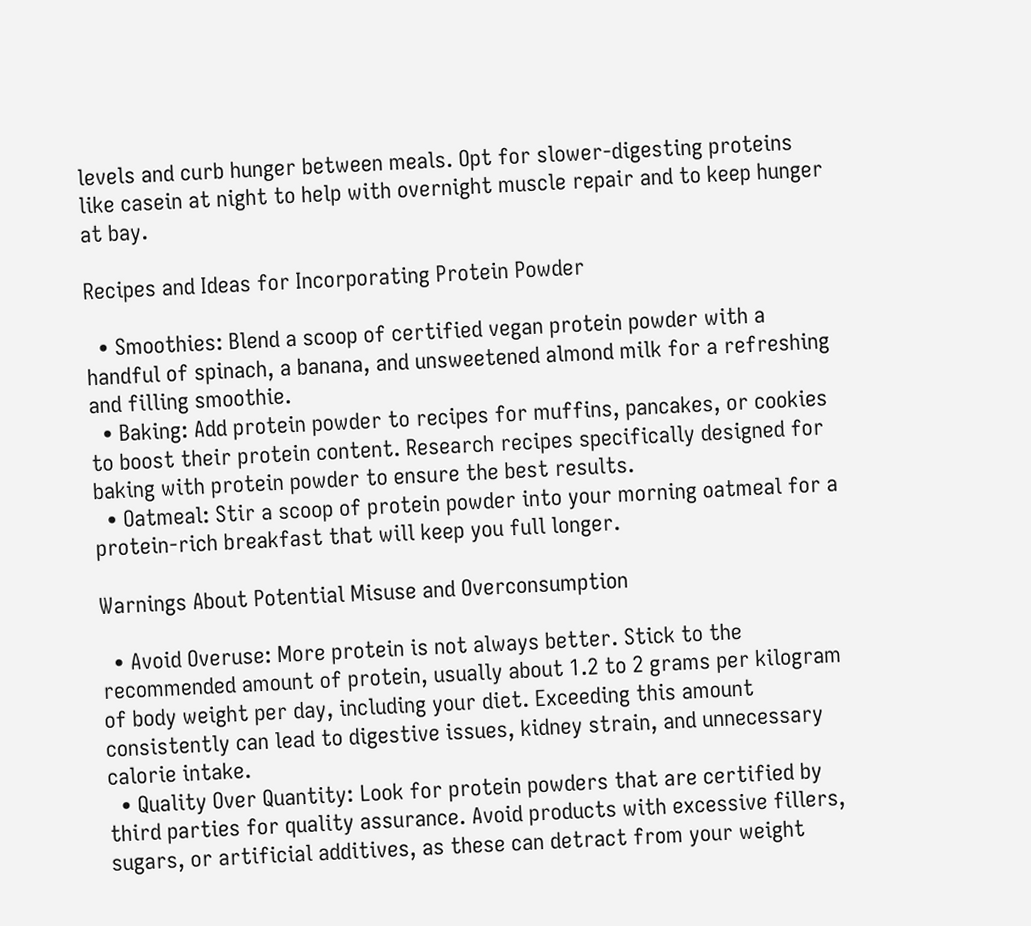levels and curb hunger between meals. Opt for slower-digesting proteins like casein at night to help with overnight muscle repair and to keep hunger at bay.

Recipes and Ideas for Incorporating Protein Powder

  • Smoothies: Blend a scoop of certified vegan protein powder with a handful of spinach, a banana, and unsweetened almond milk for a refreshing and filling smoothie.
  • Baking: Add protein powder to recipes for muffins, pancakes, or cookies to boost their protein content. Research recipes specifically designed for baking with protein powder to ensure the best results.
  • Oatmeal: Stir a scoop of protein powder into your morning oatmeal for a protein-rich breakfast that will keep you full longer.

Warnings About Potential Misuse and Overconsumption

  • Avoid Overuse: More protein is not always better. Stick to the recommended amount of protein, usually about 1.2 to 2 grams per kilogram of body weight per day, including your diet. Exceeding this amount consistently can lead to digestive issues, kidney strain, and unnecessary calorie intake.
  • Quality Over Quantity: Look for protein powders that are certified by third parties for quality assurance. Avoid products with excessive fillers, sugars, or artificial additives, as these can detract from your weight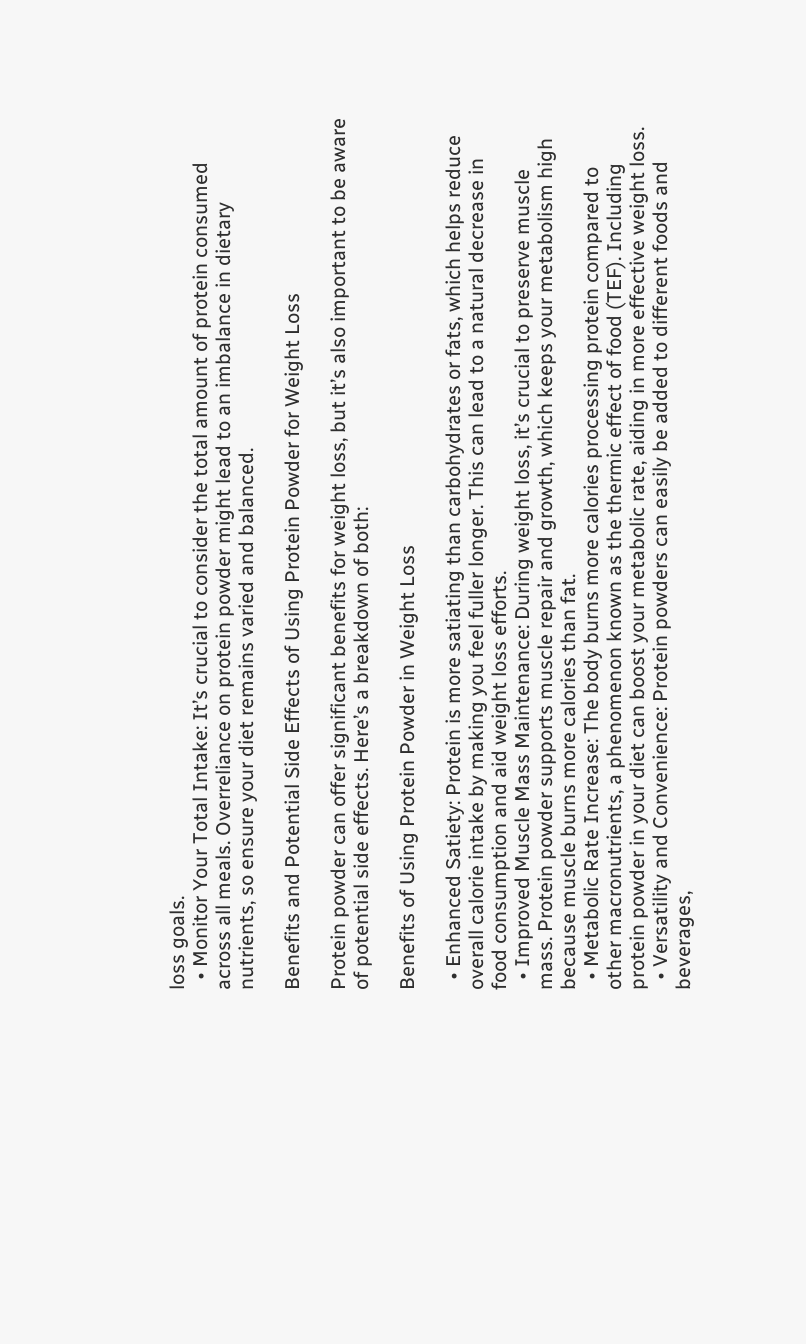loss goals.
  • Monitor Your Total Intake: It’s crucial to consider the total amount of protein consumed across all meals. Overreliance on protein powder might lead to an imbalance in dietary nutrients, so ensure your diet remains varied and balanced.

Benefits and Potential Side Effects of Using Protein Powder for Weight Loss

Protein powder can offer significant benefits for weight loss, but it’s also important to be aware of potential side effects. Here’s a breakdown of both:

Benefits of Using Protein Powder in Weight Loss

  • Enhanced Satiety: Protein is more satiating than carbohydrates or fats, which helps reduce overall calorie intake by making you feel fuller longer. This can lead to a natural decrease in food consumption and aid weight loss efforts.
  • Improved Muscle Mass Maintenance: During weight loss, it’s crucial to preserve muscle mass. Protein powder supports muscle repair and growth, which keeps your metabolism high because muscle burns more calories than fat.
  • Metabolic Rate Increase: The body burns more calories processing protein compared to other macronutrients, a phenomenon known as the thermic effect of food (TEF). Including protein powder in your diet can boost your metabolic rate, aiding in more effective weight loss.
  • Versatility and Convenience: Protein powders can easily be added to different foods and beverages,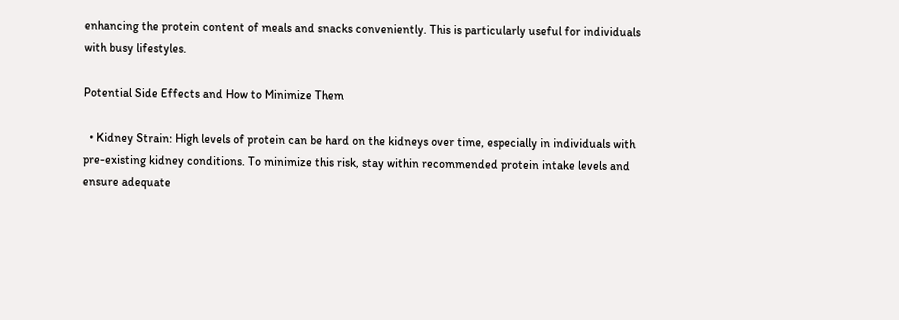enhancing the protein content of meals and snacks conveniently. This is particularly useful for individuals with busy lifestyles.

Potential Side Effects and How to Minimize Them

  • Kidney Strain: High levels of protein can be hard on the kidneys over time, especially in individuals with pre-existing kidney conditions. To minimize this risk, stay within recommended protein intake levels and ensure adequate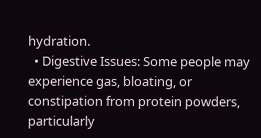hydration.
  • Digestive Issues: Some people may experience gas, bloating, or constipation from protein powders, particularly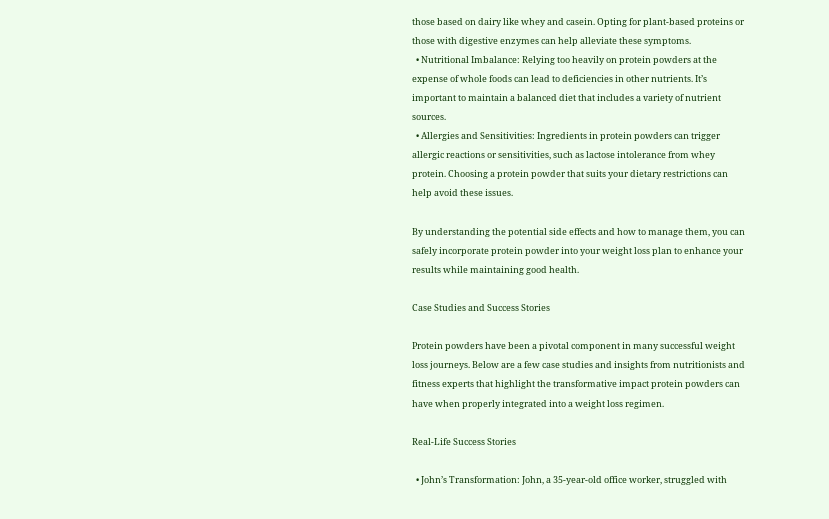those based on dairy like whey and casein. Opting for plant-based proteins or those with digestive enzymes can help alleviate these symptoms.
  • Nutritional Imbalance: Relying too heavily on protein powders at the expense of whole foods can lead to deficiencies in other nutrients. It’s important to maintain a balanced diet that includes a variety of nutrient sources.
  • Allergies and Sensitivities: Ingredients in protein powders can trigger allergic reactions or sensitivities, such as lactose intolerance from whey protein. Choosing a protein powder that suits your dietary restrictions can help avoid these issues.

By understanding the potential side effects and how to manage them, you can safely incorporate protein powder into your weight loss plan to enhance your results while maintaining good health.

Case Studies and Success Stories

Protein powders have been a pivotal component in many successful weight loss journeys. Below are a few case studies and insights from nutritionists and fitness experts that highlight the transformative impact protein powders can have when properly integrated into a weight loss regimen.

Real-Life Success Stories

  • John’s Transformation: John, a 35-year-old office worker, struggled with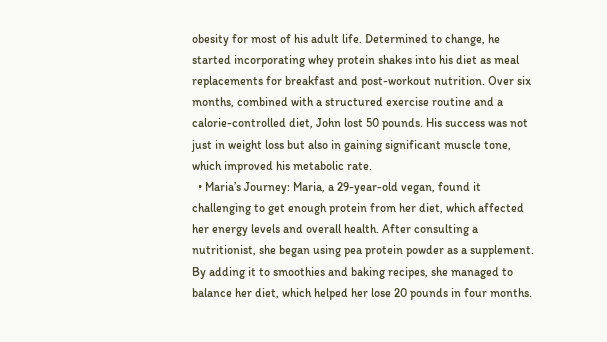obesity for most of his adult life. Determined to change, he started incorporating whey protein shakes into his diet as meal replacements for breakfast and post-workout nutrition. Over six months, combined with a structured exercise routine and a calorie-controlled diet, John lost 50 pounds. His success was not just in weight loss but also in gaining significant muscle tone, which improved his metabolic rate.
  • Maria’s Journey: Maria, a 29-year-old vegan, found it challenging to get enough protein from her diet, which affected her energy levels and overall health. After consulting a nutritionist, she began using pea protein powder as a supplement. By adding it to smoothies and baking recipes, she managed to balance her diet, which helped her lose 20 pounds in four months.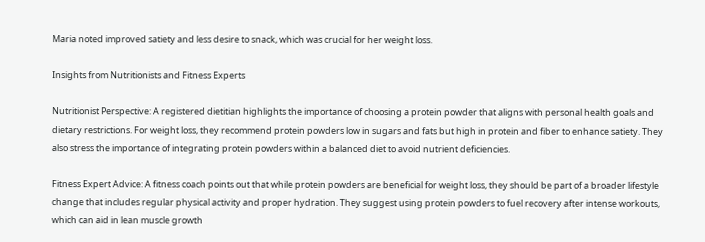Maria noted improved satiety and less desire to snack, which was crucial for her weight loss.

Insights from Nutritionists and Fitness Experts

Nutritionist Perspective: A registered dietitian highlights the importance of choosing a protein powder that aligns with personal health goals and dietary restrictions. For weight loss, they recommend protein powders low in sugars and fats but high in protein and fiber to enhance satiety. They also stress the importance of integrating protein powders within a balanced diet to avoid nutrient deficiencies.

Fitness Expert Advice: A fitness coach points out that while protein powders are beneficial for weight loss, they should be part of a broader lifestyle change that includes regular physical activity and proper hydration. They suggest using protein powders to fuel recovery after intense workouts, which can aid in lean muscle growth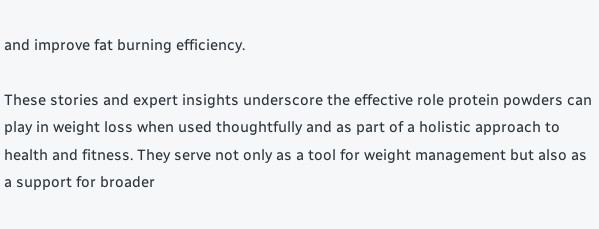and improve fat burning efficiency.

These stories and expert insights underscore the effective role protein powders can play in weight loss when used thoughtfully and as part of a holistic approach to health and fitness. They serve not only as a tool for weight management but also as a support for broader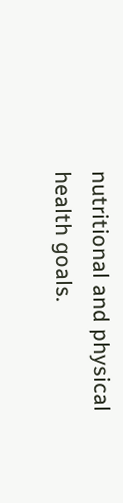nutritional and physical health goals.